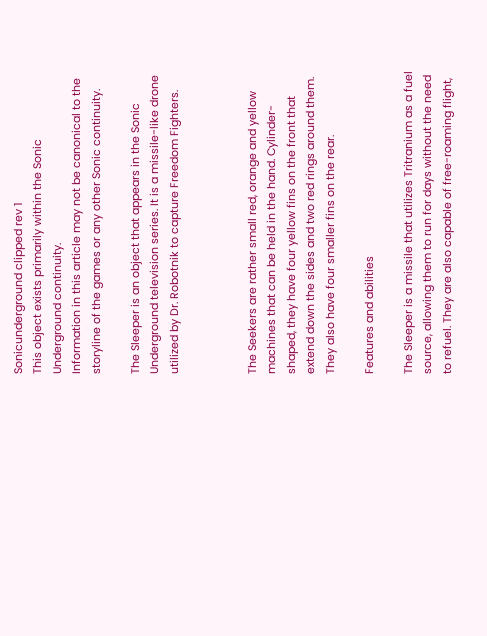Sonicunderground clipped rev 1
This object exists primarily within the Sonic Underground continuity.
Information in this article may not be canonical to the storyline of the games or any other Sonic continuity.

The Sleeper is an object that appears in the Sonic Underground television series. It is a missile-like drone utilized by Dr. Robotnik to capture Freedom Fighters.



The Seekers are rather small red, orange and yellow machines that can be held in the hand. Cylinder-shaped, they have four yellow fins on the front that extend down the sides and two red rings around them. They also have four smaller fins on the rear.

Features and abilities

The Sleeper is a missile that utilizes Tritranium as a fuel source, allowing them to run for days without the need to refuel. They are also capable of free-roaming flight,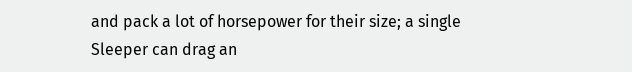and pack a lot of horsepower for their size; a single Sleeper can drag an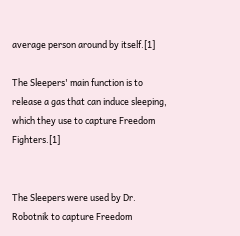average person around by itself.[1]

The Sleepers' main function is to release a gas that can induce sleeping, which they use to capture Freedom Fighters.[1]


The Sleepers were used by Dr. Robotnik to capture Freedom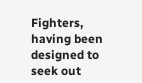Fighters, having been designed to seek out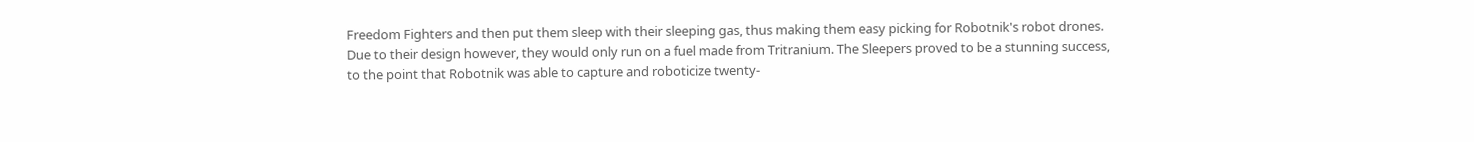Freedom Fighters and then put them sleep with their sleeping gas, thus making them easy picking for Robotnik's robot drones. Due to their design however, they would only run on a fuel made from Tritranium. The Sleepers proved to be a stunning success, to the point that Robotnik was able to capture and roboticize twenty-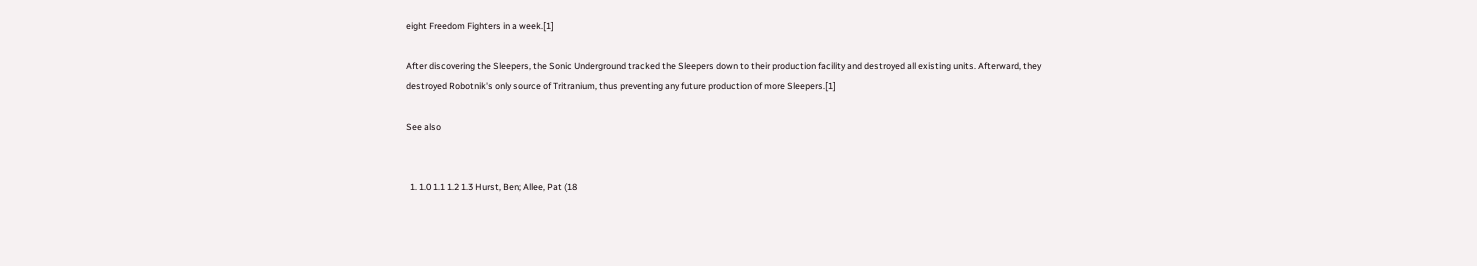eight Freedom Fighters in a week.[1]

After discovering the Sleepers, the Sonic Underground tracked the Sleepers down to their production facility and destroyed all existing units. Afterward, they destroyed Robotnik's only source of Tritranium, thus preventing any future production of more Sleepers.[1]

See also


  1. 1.0 1.1 1.2 1.3 Hurst, Ben; Allee, Pat (18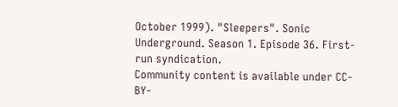October 1999). "Sleepers". Sonic Underground. Season 1. Episode 36. First-run syndication.
Community content is available under CC-BY-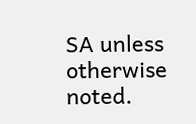SA unless otherwise noted.